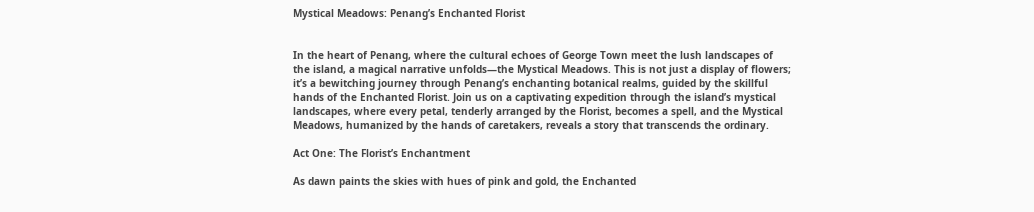Mystical Meadows: Penang’s Enchanted Florist


In the heart of Penang, where the cultural echoes of George Town meet the lush landscapes of the island, a magical narrative unfolds—the Mystical Meadows. This is not just a display of flowers; it’s a bewitching journey through Penang’s enchanting botanical realms, guided by the skillful hands of the Enchanted Florist. Join us on a captivating expedition through the island’s mystical landscapes, where every petal, tenderly arranged by the Florist, becomes a spell, and the Mystical Meadows, humanized by the hands of caretakers, reveals a story that transcends the ordinary.

Act One: The Florist’s Enchantment

As dawn paints the skies with hues of pink and gold, the Enchanted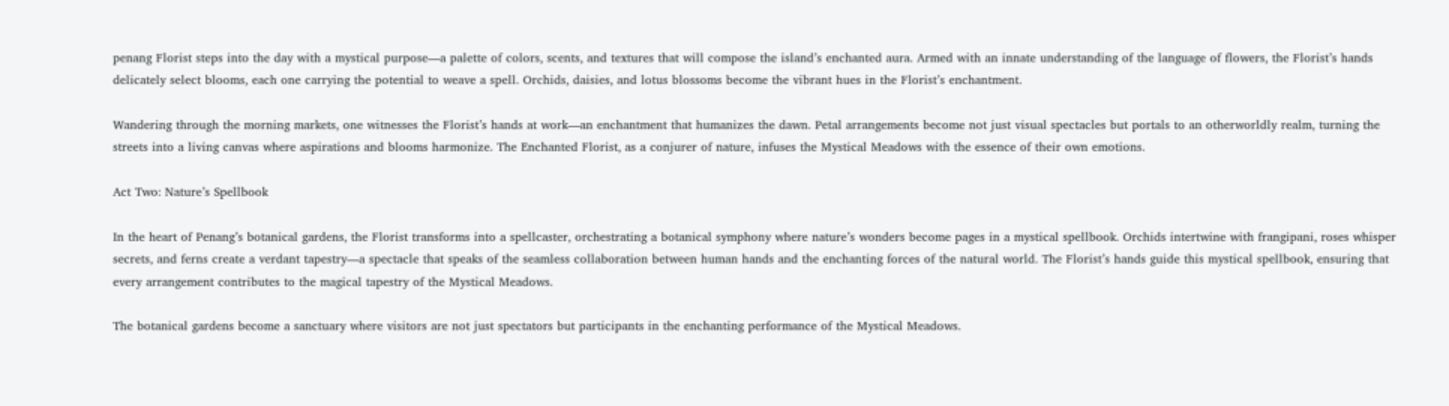penang Florist steps into the day with a mystical purpose—a palette of colors, scents, and textures that will compose the island’s enchanted aura. Armed with an innate understanding of the language of flowers, the Florist’s hands delicately select blooms, each one carrying the potential to weave a spell. Orchids, daisies, and lotus blossoms become the vibrant hues in the Florist’s enchantment.

Wandering through the morning markets, one witnesses the Florist’s hands at work—an enchantment that humanizes the dawn. Petal arrangements become not just visual spectacles but portals to an otherworldly realm, turning the streets into a living canvas where aspirations and blooms harmonize. The Enchanted Florist, as a conjurer of nature, infuses the Mystical Meadows with the essence of their own emotions.

Act Two: Nature’s Spellbook

In the heart of Penang’s botanical gardens, the Florist transforms into a spellcaster, orchestrating a botanical symphony where nature’s wonders become pages in a mystical spellbook. Orchids intertwine with frangipani, roses whisper secrets, and ferns create a verdant tapestry—a spectacle that speaks of the seamless collaboration between human hands and the enchanting forces of the natural world. The Florist’s hands guide this mystical spellbook, ensuring that every arrangement contributes to the magical tapestry of the Mystical Meadows.

The botanical gardens become a sanctuary where visitors are not just spectators but participants in the enchanting performance of the Mystical Meadows.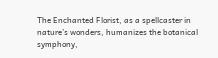The Enchanted Florist, as a spellcaster in nature’s wonders, humanizes the botanical symphony,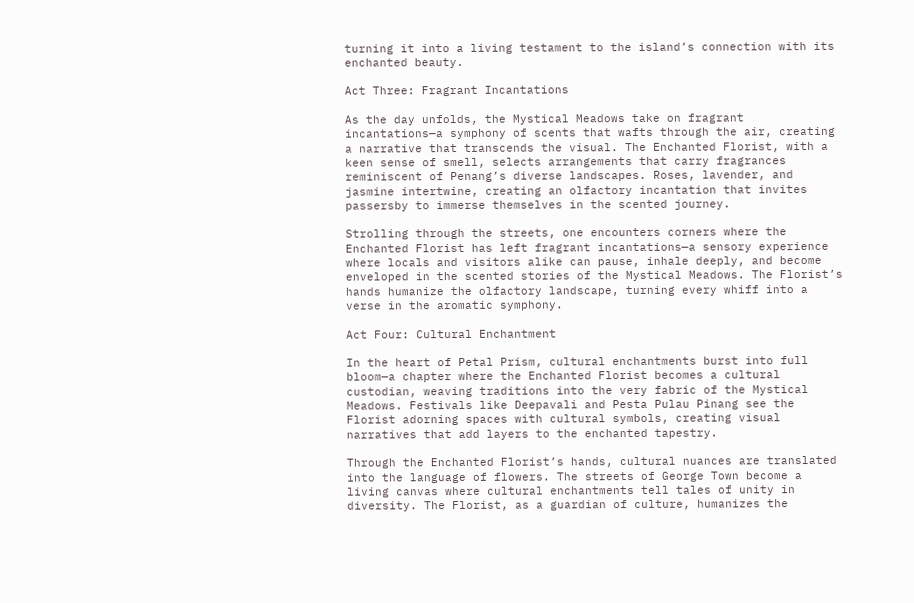turning it into a living testament to the island’s connection with its enchanted beauty.

Act Three: Fragrant Incantations

As the day unfolds, the Mystical Meadows take on fragrant incantations—a symphony of scents that wafts through the air, creating a narrative that transcends the visual. The Enchanted Florist, with a keen sense of smell, selects arrangements that carry fragrances reminiscent of Penang’s diverse landscapes. Roses, lavender, and jasmine intertwine, creating an olfactory incantation that invites passersby to immerse themselves in the scented journey.

Strolling through the streets, one encounters corners where the Enchanted Florist has left fragrant incantations—a sensory experience where locals and visitors alike can pause, inhale deeply, and become enveloped in the scented stories of the Mystical Meadows. The Florist’s hands humanize the olfactory landscape, turning every whiff into a verse in the aromatic symphony.

Act Four: Cultural Enchantment

In the heart of Petal Prism, cultural enchantments burst into full bloom—a chapter where the Enchanted Florist becomes a cultural custodian, weaving traditions into the very fabric of the Mystical Meadows. Festivals like Deepavali and Pesta Pulau Pinang see the Florist adorning spaces with cultural symbols, creating visual narratives that add layers to the enchanted tapestry.

Through the Enchanted Florist’s hands, cultural nuances are translated into the language of flowers. The streets of George Town become a living canvas where cultural enchantments tell tales of unity in diversity. The Florist, as a guardian of culture, humanizes the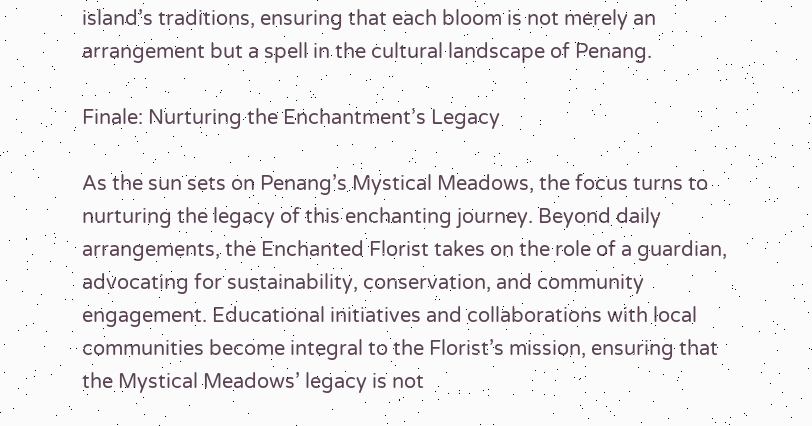island’s traditions, ensuring that each bloom is not merely an arrangement but a spell in the cultural landscape of Penang.

Finale: Nurturing the Enchantment’s Legacy

As the sun sets on Penang’s Mystical Meadows, the focus turns to nurturing the legacy of this enchanting journey. Beyond daily arrangements, the Enchanted Florist takes on the role of a guardian, advocating for sustainability, conservation, and community engagement. Educational initiatives and collaborations with local communities become integral to the Florist’s mission, ensuring that the Mystical Meadows’ legacy is not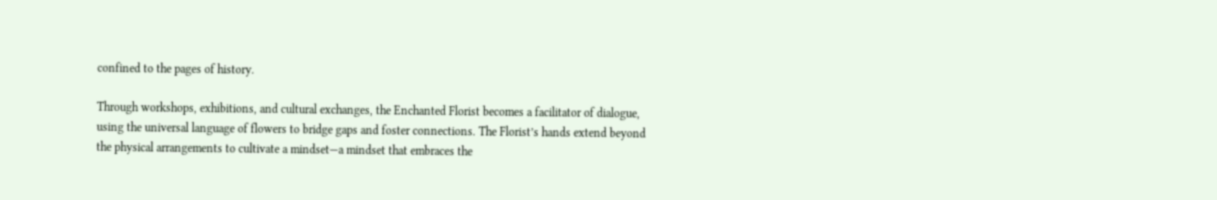confined to the pages of history.

Through workshops, exhibitions, and cultural exchanges, the Enchanted Florist becomes a facilitator of dialogue, using the universal language of flowers to bridge gaps and foster connections. The Florist’s hands extend beyond the physical arrangements to cultivate a mindset—a mindset that embraces the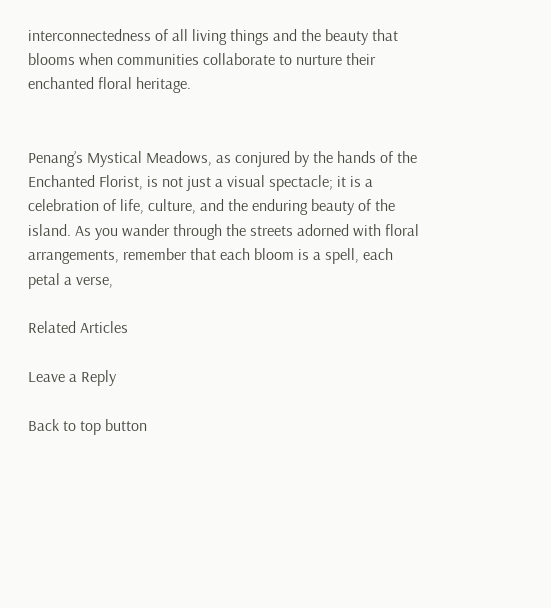interconnectedness of all living things and the beauty that blooms when communities collaborate to nurture their enchanted floral heritage.


Penang’s Mystical Meadows, as conjured by the hands of the Enchanted Florist, is not just a visual spectacle; it is a celebration of life, culture, and the enduring beauty of the island. As you wander through the streets adorned with floral arrangements, remember that each bloom is a spell, each petal a verse,

Related Articles

Leave a Reply

Back to top button